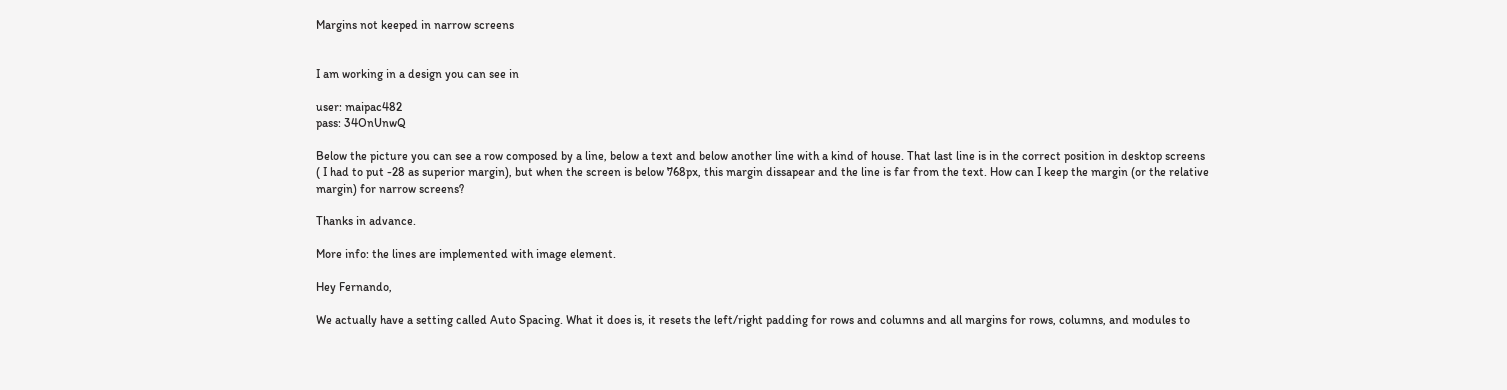Margins not keeped in narrow screens


I am working in a design you can see in

user: maipac482
pass: 34OnUnwQ

Below the picture you can see a row composed by a line, below a text and below another line with a kind of house. That last line is in the correct position in desktop screens ( I had to put -28 as superior margin), but when the screen is below 768px, this margin dissapear and the line is far from the text. How can I keep the margin (or the relative margin) for narrow screens?

Thanks in advance.

More info: the lines are implemented with image element.

Hey Fernando,

We actually have a setting called Auto Spacing. What it does is, it resets the left/right padding for rows and columns and all margins for rows, columns, and modules to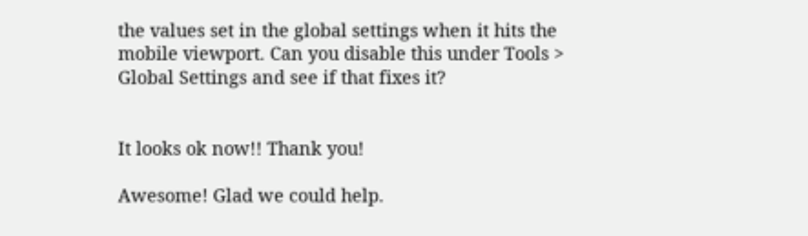the values set in the global settings when it hits the mobile viewport. Can you disable this under Tools > Global Settings and see if that fixes it?


It looks ok now!! Thank you!

Awesome! Glad we could help.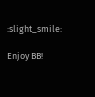:slight_smile:

Enjoy BB!